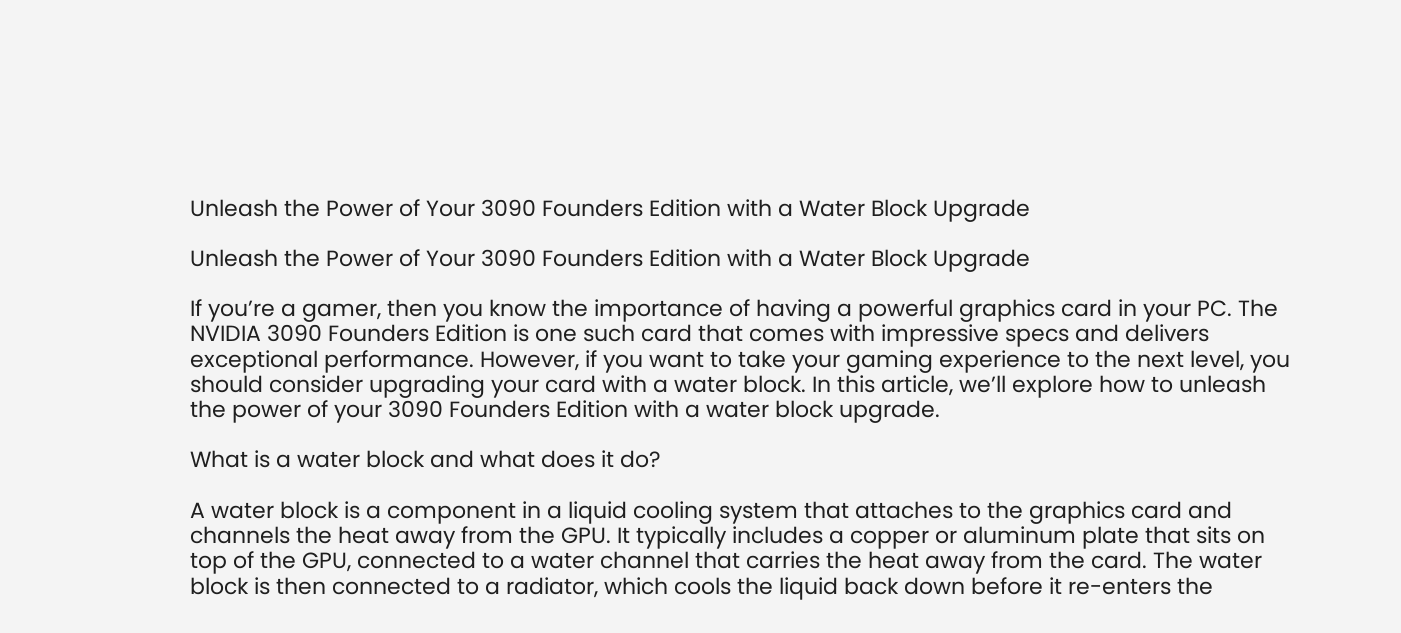Unleash the Power of Your 3090 Founders Edition with a Water Block Upgrade

Unleash the Power of Your 3090 Founders Edition with a Water Block Upgrade

If you’re a gamer, then you know the importance of having a powerful graphics card in your PC. The NVIDIA 3090 Founders Edition is one such card that comes with impressive specs and delivers exceptional performance. However, if you want to take your gaming experience to the next level, you should consider upgrading your card with a water block. In this article, we’ll explore how to unleash the power of your 3090 Founders Edition with a water block upgrade.

What is a water block and what does it do?

A water block is a component in a liquid cooling system that attaches to the graphics card and channels the heat away from the GPU. It typically includes a copper or aluminum plate that sits on top of the GPU, connected to a water channel that carries the heat away from the card. The water block is then connected to a radiator, which cools the liquid back down before it re-enters the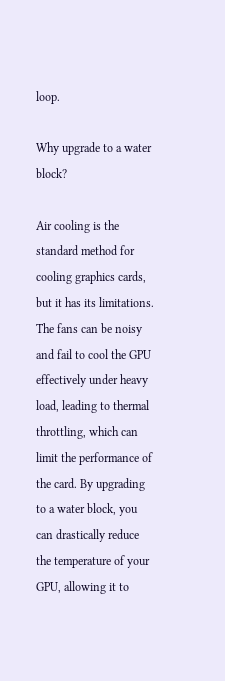loop.

Why upgrade to a water block?

Air cooling is the standard method for cooling graphics cards, but it has its limitations. The fans can be noisy and fail to cool the GPU effectively under heavy load, leading to thermal throttling, which can limit the performance of the card. By upgrading to a water block, you can drastically reduce the temperature of your GPU, allowing it to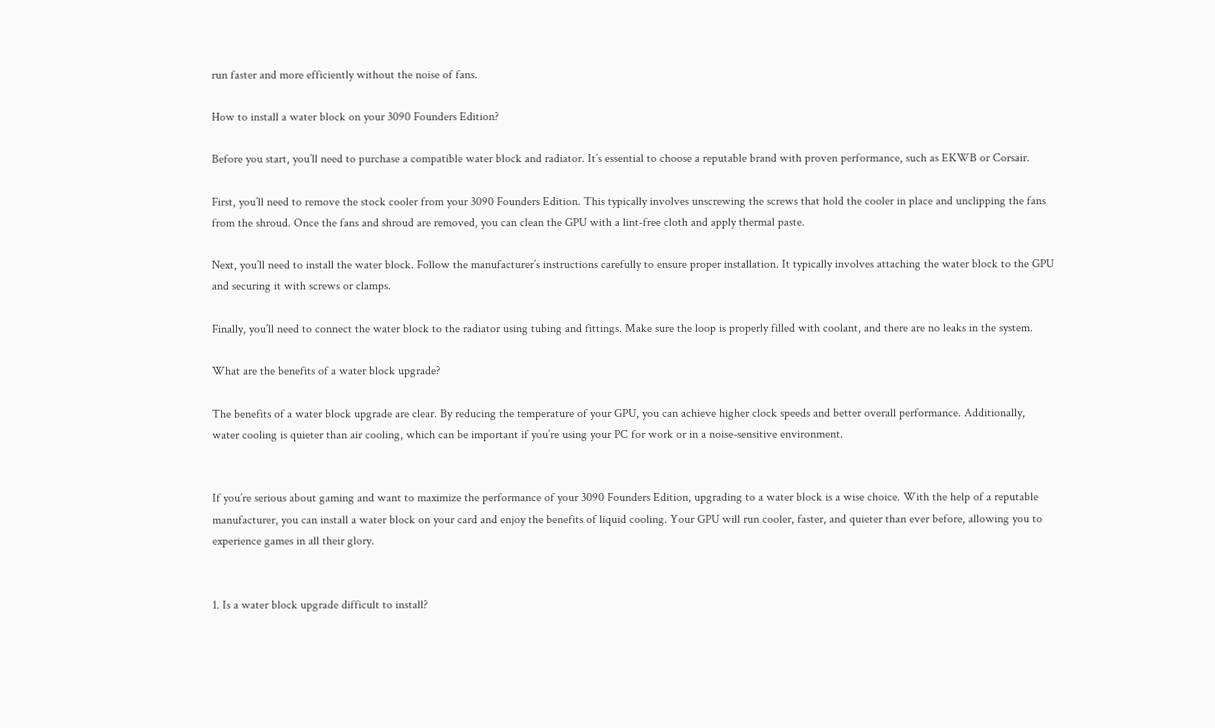run faster and more efficiently without the noise of fans.

How to install a water block on your 3090 Founders Edition?

Before you start, you’ll need to purchase a compatible water block and radiator. It’s essential to choose a reputable brand with proven performance, such as EKWB or Corsair.

First, you’ll need to remove the stock cooler from your 3090 Founders Edition. This typically involves unscrewing the screws that hold the cooler in place and unclipping the fans from the shroud. Once the fans and shroud are removed, you can clean the GPU with a lint-free cloth and apply thermal paste.

Next, you’ll need to install the water block. Follow the manufacturer’s instructions carefully to ensure proper installation. It typically involves attaching the water block to the GPU and securing it with screws or clamps.

Finally, you’ll need to connect the water block to the radiator using tubing and fittings. Make sure the loop is properly filled with coolant, and there are no leaks in the system.

What are the benefits of a water block upgrade?

The benefits of a water block upgrade are clear. By reducing the temperature of your GPU, you can achieve higher clock speeds and better overall performance. Additionally, water cooling is quieter than air cooling, which can be important if you’re using your PC for work or in a noise-sensitive environment.


If you’re serious about gaming and want to maximize the performance of your 3090 Founders Edition, upgrading to a water block is a wise choice. With the help of a reputable manufacturer, you can install a water block on your card and enjoy the benefits of liquid cooling. Your GPU will run cooler, faster, and quieter than ever before, allowing you to experience games in all their glory.


1. Is a water block upgrade difficult to install?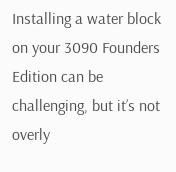Installing a water block on your 3090 Founders Edition can be challenging, but it’s not overly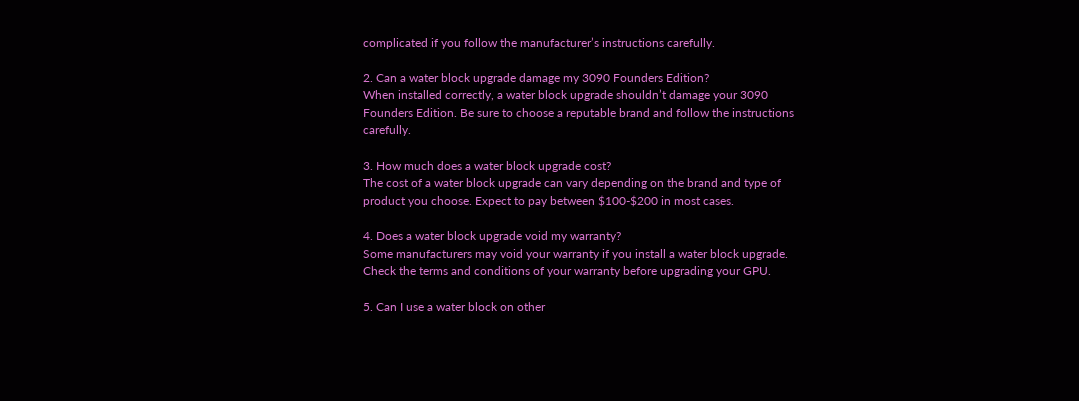complicated if you follow the manufacturer’s instructions carefully.

2. Can a water block upgrade damage my 3090 Founders Edition?
When installed correctly, a water block upgrade shouldn’t damage your 3090 Founders Edition. Be sure to choose a reputable brand and follow the instructions carefully.

3. How much does a water block upgrade cost?
The cost of a water block upgrade can vary depending on the brand and type of product you choose. Expect to pay between $100-$200 in most cases.

4. Does a water block upgrade void my warranty?
Some manufacturers may void your warranty if you install a water block upgrade. Check the terms and conditions of your warranty before upgrading your GPU.

5. Can I use a water block on other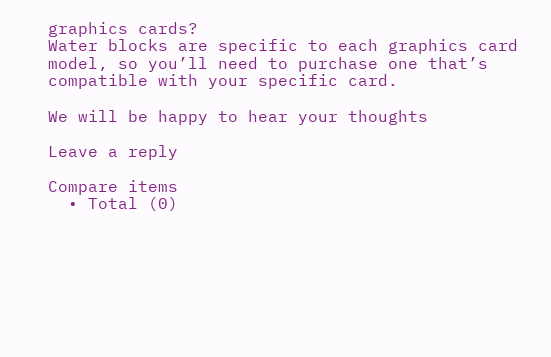graphics cards?
Water blocks are specific to each graphics card model, so you’ll need to purchase one that’s compatible with your specific card.

We will be happy to hear your thoughts

Leave a reply

Compare items
  • Total (0)